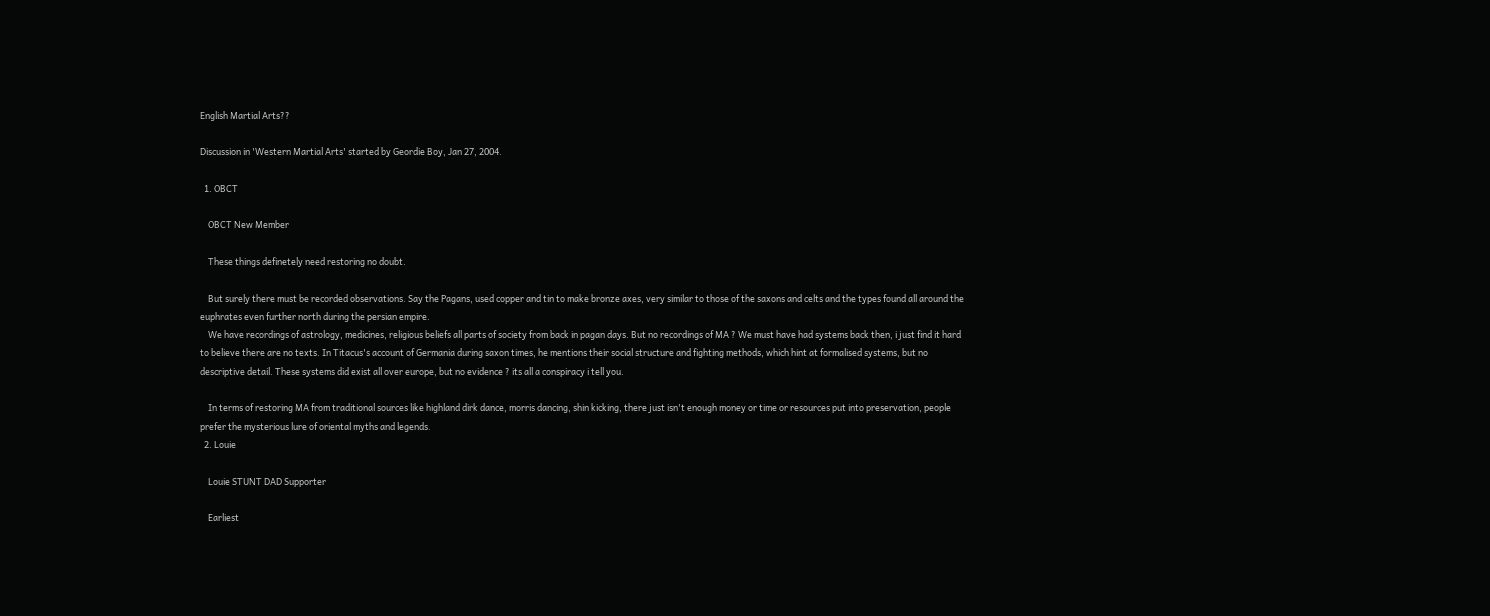English Martial Arts??

Discussion in 'Western Martial Arts' started by Geordie Boy, Jan 27, 2004.

  1. OBCT

    OBCT New Member

    These things definetely need restoring no doubt.

    But surely there must be recorded observations. Say the Pagans, used copper and tin to make bronze axes, very similar to those of the saxons and celts and the types found all around the euphrates even further north during the persian empire.
    We have recordings of astrology, medicines, religious beliefs all parts of society from back in pagan days. But no recordings of MA ? We must have had systems back then, i just find it hard to believe there are no texts. In Titacus's account of Germania during saxon times, he mentions their social structure and fighting methods, which hint at formalised systems, but no descriptive detail. These systems did exist all over europe, but no evidence ? its all a conspiracy i tell you.

    In terms of restoring MA from traditional sources like highland dirk dance, morris dancing, shin kicking, there just isn't enough money or time or resources put into preservation, people prefer the mysterious lure of oriental myths and legends.
  2. Louie

    Louie STUNT DAD Supporter

    Earliest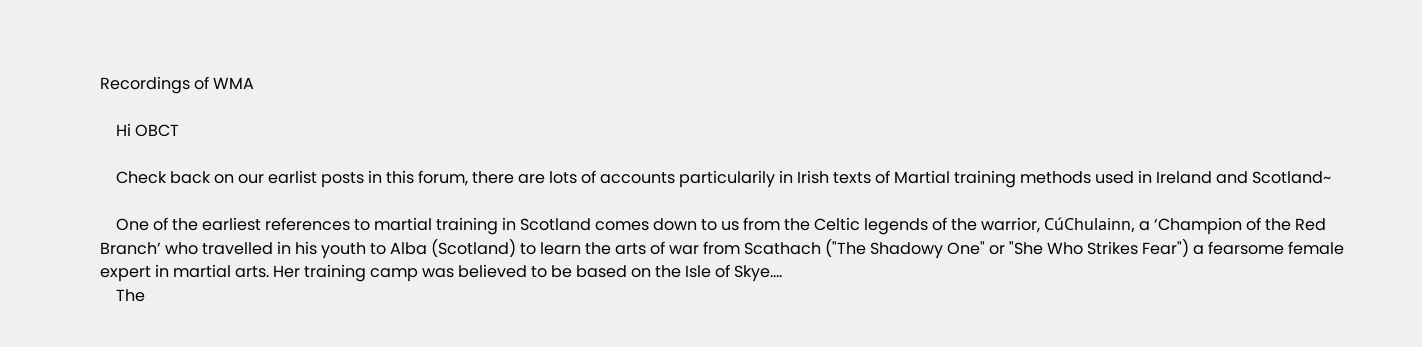Recordings of WMA

    Hi OBCT

    Check back on our earlist posts in this forum, there are lots of accounts particularily in Irish texts of Martial training methods used in Ireland and Scotland~

    One of the earliest references to martial training in Scotland comes down to us from the Celtic legends of the warrior, CúChulainn, a ‘Champion of the Red Branch’ who travelled in his youth to Alba (Scotland) to learn the arts of war from Scathach ("The Shadowy One" or "She Who Strikes Fear") a fearsome female expert in martial arts. Her training camp was believed to be based on the Isle of Skye....
    The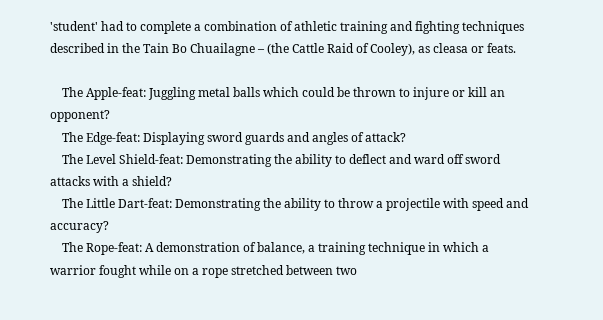'student' had to complete a combination of athletic training and fighting techniques described in the Tain Bo Chuailagne – (the Cattle Raid of Cooley), as cleasa or feats.

    The Apple-feat: Juggling metal balls which could be thrown to injure or kill an opponent?
    The Edge-feat: Displaying sword guards and angles of attack?
    The Level Shield-feat: Demonstrating the ability to deflect and ward off sword attacks with a shield?
    The Little Dart-feat: Demonstrating the ability to throw a projectile with speed and accuracy?
    The Rope-feat: A demonstration of balance, a training technique in which a warrior fought while on a rope stretched between two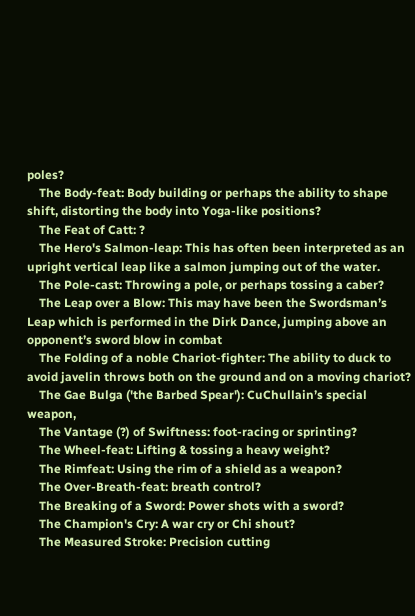poles?
    The Body-feat: Body building or perhaps the ability to shape shift, distorting the body into Yoga-like positions?
    The Feat of Catt: ?
    The Hero's Salmon-leap: This has often been interpreted as an upright vertical leap like a salmon jumping out of the water.
    The Pole-cast: Throwing a pole, or perhaps tossing a caber?
    The Leap over a Blow: This may have been the Swordsman’s Leap which is performed in the Dirk Dance, jumping above an opponent’s sword blow in combat
    The Folding of a noble Chariot-fighter: The ability to duck to avoid javelin throws both on the ground and on a moving chariot?
    The Gae Bulga ('the Barbed Spear'): CuChullain’s special weapon,
    The Vantage (?) of Swiftness: foot-racing or sprinting?
    The Wheel-feat: Lifting & tossing a heavy weight?
    The Rimfeat: Using the rim of a shield as a weapon?
    The Over-Breath-feat: breath control?
    The Breaking of a Sword: Power shots with a sword?
    The Champion's Cry: A war cry or Chi shout?
    The Measured Stroke: Precision cutting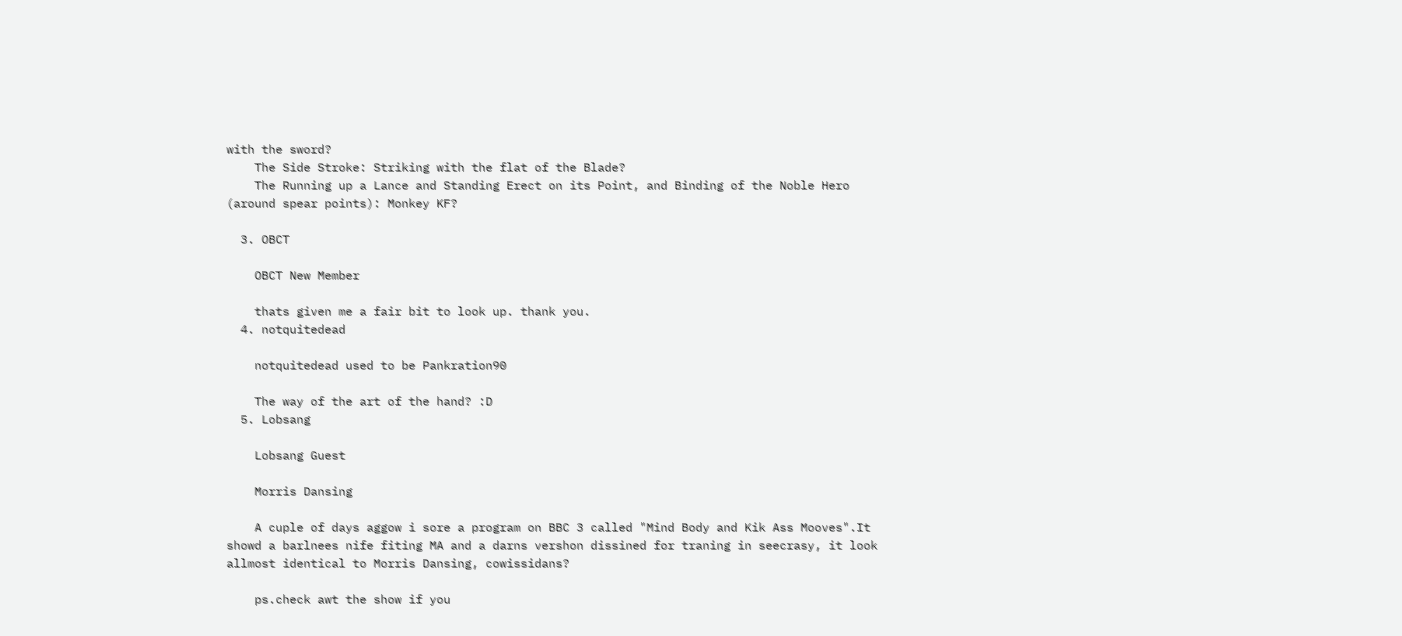with the sword?
    The Side Stroke: Striking with the flat of the Blade?
    The Running up a Lance and Standing Erect on its Point, and Binding of the Noble Hero (around spear points): Monkey KF?

  3. OBCT

    OBCT New Member

    thats given me a fair bit to look up. thank you.
  4. notquitedead

    notquitedead used to be Pankration90

    The way of the art of the hand? :D
  5. Lobsang

    Lobsang Guest

    Morris Dansing

    A cuple of days aggow i sore a program on BBC 3 called "Mind Body and Kik Ass Mooves".It showd a barlnees nife fiting MA and a darns vershon dissined for traning in seecrasy, it look allmost identical to Morris Dansing, cowissidans?

    ps.check awt the show if you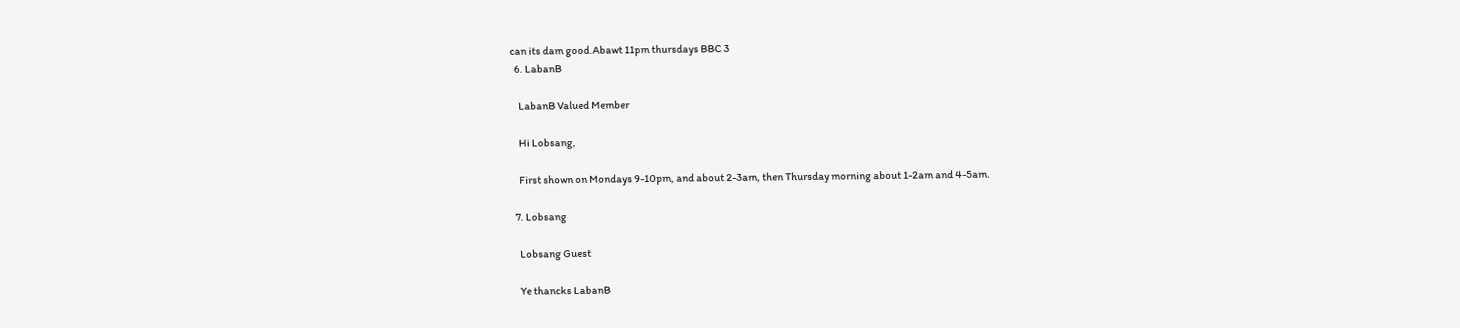can its dam good.Abawt 11pm thursdays BBC 3
  6. LabanB

    LabanB Valued Member

    Hi Lobsang,

    First shown on Mondays 9-10pm, and about 2-3am, then Thursday morning about 1-2am and 4-5am.

  7. Lobsang

    Lobsang Guest

    Ye thancks LabanB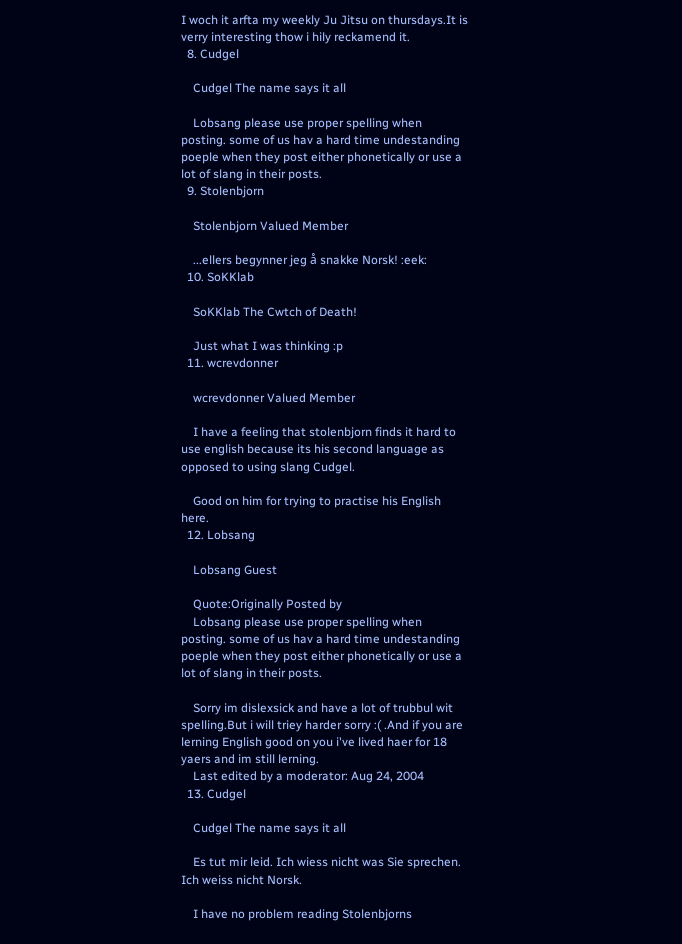I woch it arfta my weekly Ju Jitsu on thursdays.It is verry interesting thow i hily reckamend it.
  8. Cudgel

    Cudgel The name says it all

    Lobsang please use proper spelling when posting. some of us hav a hard time undestanding poeple when they post either phonetically or use a lot of slang in their posts.
  9. Stolenbjorn

    Stolenbjorn Valued Member

    ...ellers begynner jeg å snakke Norsk! :eek:
  10. SoKKlab

    SoKKlab The Cwtch of Death!

    Just what I was thinking :p
  11. wcrevdonner

    wcrevdonner Valued Member

    I have a feeling that stolenbjorn finds it hard to use english because its his second language as opposed to using slang Cudgel.

    Good on him for trying to practise his English here.
  12. Lobsang

    Lobsang Guest

    Quote:Originally Posted by
    Lobsang please use proper spelling when posting. some of us hav a hard time undestanding poeple when they post either phonetically or use a lot of slang in their posts.

    Sorry im dislexsick and have a lot of trubbul wit spelling.But i will triey harder sorry :( .And if you are lerning English good on you i've lived haer for 18 yaers and im still lerning.
    Last edited by a moderator: Aug 24, 2004
  13. Cudgel

    Cudgel The name says it all

    Es tut mir leid. Ich wiess nicht was Sie sprechen. Ich weiss nicht Norsk.

    I have no problem reading Stolenbjorns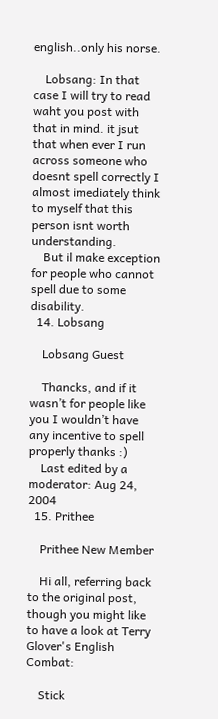english..only his norse.

    Lobsang: In that case I will try to read waht you post with that in mind. it jsut that when ever I run across someone who doesnt spell correctly I almost imediately think to myself that this person isnt worth understanding.
    But il make exception for people who cannot spell due to some disability.
  14. Lobsang

    Lobsang Guest

    Thancks, and if it wasn’t for people like you I wouldn’t have any incentive to spell properly thanks :)
    Last edited by a moderator: Aug 24, 2004
  15. Prithee

    Prithee New Member

    Hi all, referring back to the original post, though you might like to have a look at Terry Glover's English Combat:

    Stick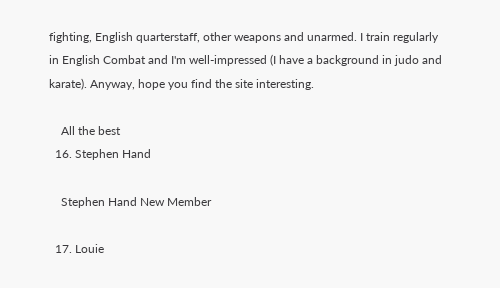fighting, English quarterstaff, other weapons and unarmed. I train regularly in English Combat and I'm well-impressed (I have a background in judo and karate). Anyway, hope you find the site interesting.

    All the best
  16. Stephen Hand

    Stephen Hand New Member

  17. Louie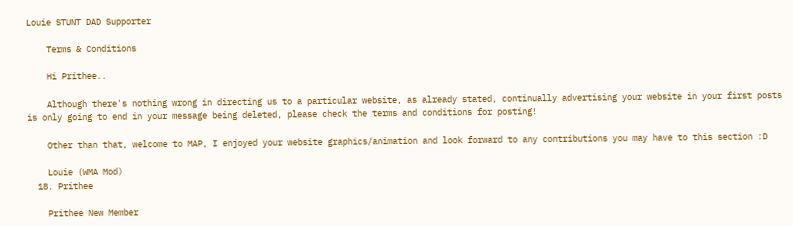Louie STUNT DAD Supporter

    Terms & Conditions

    Hi Prithee..

    Although there's nothing wrong in directing us to a particular website, as already stated, continually advertising your website in your first posts is only going to end in your message being deleted, please check the terms and conditions for posting!

    Other than that, welcome to MAP, I enjoyed your website graphics/animation and look forward to any contributions you may have to this section :D

    Louie (WMA Mod)
  18. Prithee

    Prithee New Member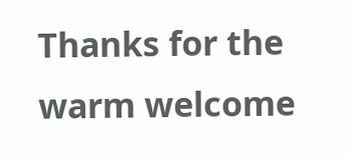Thanks for the warm welcome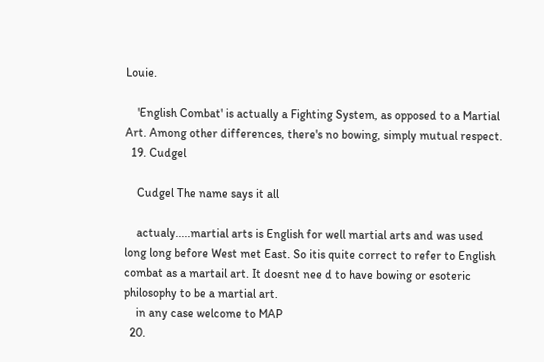Louie.

    'English Combat' is actually a Fighting System, as opposed to a Martial Art. Among other differences, there's no bowing, simply mutual respect.
  19. Cudgel

    Cudgel The name says it all

    actualy.....martial arts is English for well martial arts and was used long long before West met East. So itis quite correct to refer to English combat as a martail art. It doesnt nee d to have bowing or esoteric philosophy to be a martial art.
    in any case welcome to MAP
  20.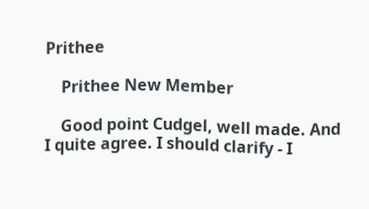Prithee

    Prithee New Member

    Good point Cudgel, well made. And I quite agree. I should clarify - I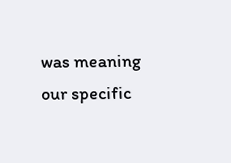was meaning our specific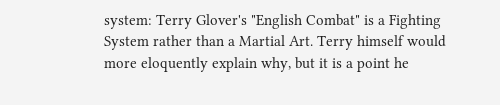system: Terry Glover's "English Combat" is a Fighting System rather than a Martial Art. Terry himself would more eloquently explain why, but it is a point he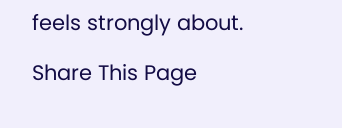feels strongly about.

Share This Page